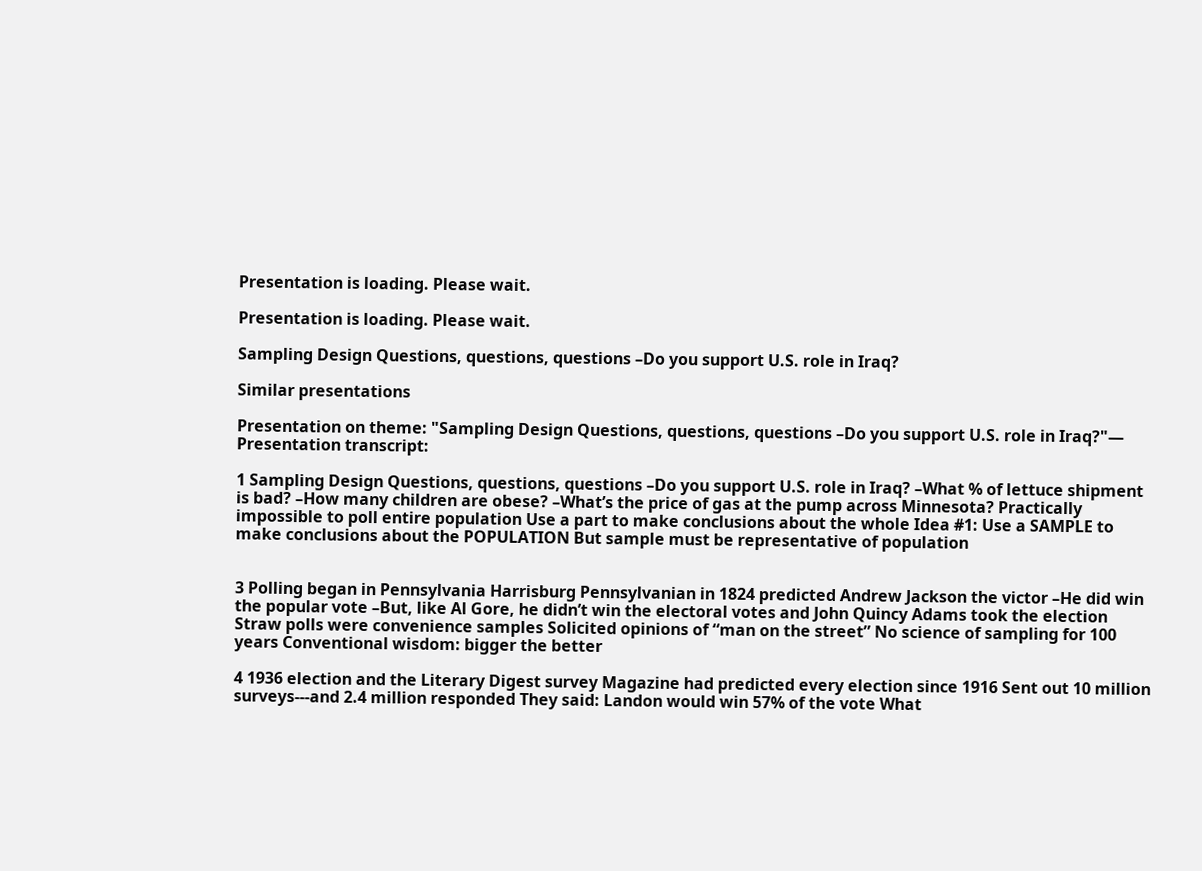Presentation is loading. Please wait.

Presentation is loading. Please wait.

Sampling Design Questions, questions, questions –Do you support U.S. role in Iraq?

Similar presentations

Presentation on theme: "Sampling Design Questions, questions, questions –Do you support U.S. role in Iraq?"— Presentation transcript:

1 Sampling Design Questions, questions, questions –Do you support U.S. role in Iraq? –What % of lettuce shipment is bad? –How many children are obese? –What’s the price of gas at the pump across Minnesota? Practically impossible to poll entire population Use a part to make conclusions about the whole Idea #1: Use a SAMPLE to make conclusions about the POPULATION But sample must be representative of population


3 Polling began in Pennsylvania Harrisburg Pennsylvanian in 1824 predicted Andrew Jackson the victor –He did win the popular vote –But, like Al Gore, he didn’t win the electoral votes and John Quincy Adams took the election Straw polls were convenience samples Solicited opinions of “man on the street” No science of sampling for 100 years Conventional wisdom: bigger the better

4 1936 election and the Literary Digest survey Magazine had predicted every election since 1916 Sent out 10 million surveys---and 2.4 million responded They said: Landon would win 57% of the vote What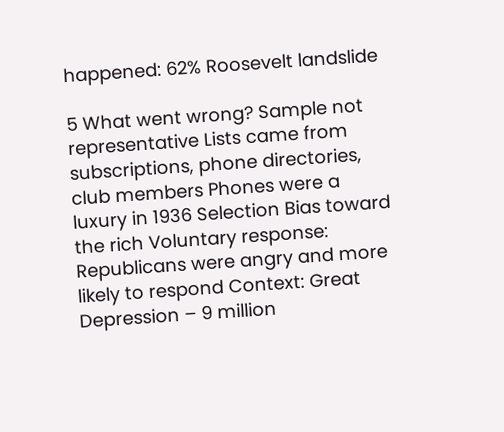happened: 62% Roosevelt landslide

5 What went wrong? Sample not representative Lists came from subscriptions, phone directories, club members Phones were a luxury in 1936 Selection Bias toward the rich Voluntary response: Republicans were angry and more likely to respond Context: Great Depression – 9 million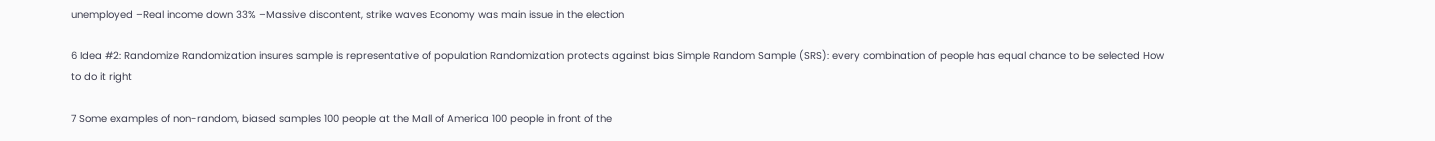unemployed –Real income down 33% –Massive discontent, strike waves Economy was main issue in the election

6 Idea #2: Randomize Randomization insures sample is representative of population Randomization protects against bias Simple Random Sample (SRS): every combination of people has equal chance to be selected How to do it right

7 Some examples of non-random, biased samples 100 people at the Mall of America 100 people in front of the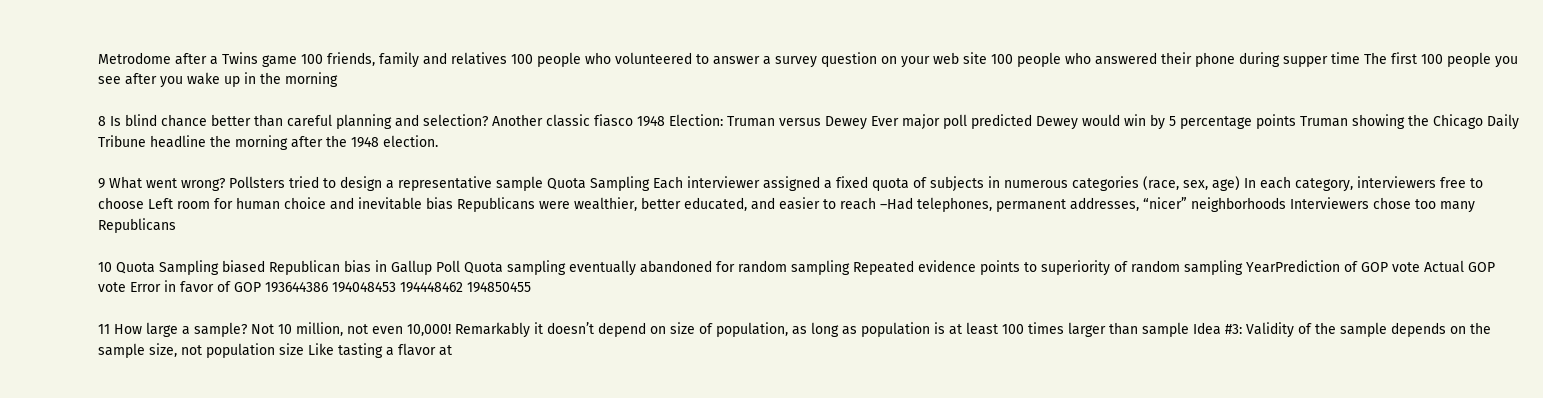Metrodome after a Twins game 100 friends, family and relatives 100 people who volunteered to answer a survey question on your web site 100 people who answered their phone during supper time The first 100 people you see after you wake up in the morning

8 Is blind chance better than careful planning and selection? Another classic fiasco 1948 Election: Truman versus Dewey Ever major poll predicted Dewey would win by 5 percentage points Truman showing the Chicago Daily Tribune headline the morning after the 1948 election.

9 What went wrong? Pollsters tried to design a representative sample Quota Sampling Each interviewer assigned a fixed quota of subjects in numerous categories (race, sex, age) In each category, interviewers free to choose Left room for human choice and inevitable bias Republicans were wealthier, better educated, and easier to reach –Had telephones, permanent addresses, “nicer” neighborhoods Interviewers chose too many Republicans

10 Quota Sampling biased Republican bias in Gallup Poll Quota sampling eventually abandoned for random sampling Repeated evidence points to superiority of random sampling YearPrediction of GOP vote Actual GOP vote Error in favor of GOP 193644386 194048453 194448462 194850455

11 How large a sample? Not 10 million, not even 10,000! Remarkably it doesn’t depend on size of population, as long as population is at least 100 times larger than sample Idea #3: Validity of the sample depends on the sample size, not population size Like tasting a flavor at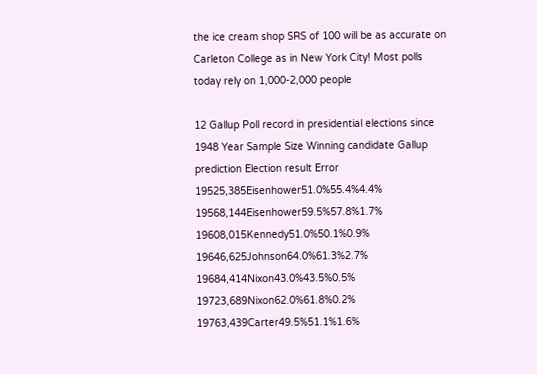the ice cream shop SRS of 100 will be as accurate on Carleton College as in New York City! Most polls today rely on 1,000-2,000 people

12 Gallup Poll record in presidential elections since 1948 Year Sample Size Winning candidate Gallup prediction Election result Error 19525,385Eisenhower51.0%55.4%4.4% 19568,144Eisenhower59.5%57.8%1.7% 19608,015Kennedy51.0%50.1%0.9% 19646,625Johnson64.0%61.3%2.7% 19684,414Nixon43.0%43.5%0.5% 19723,689Nixon62.0%61.8%0.2% 19763,439Carter49.5%51.1%1.6%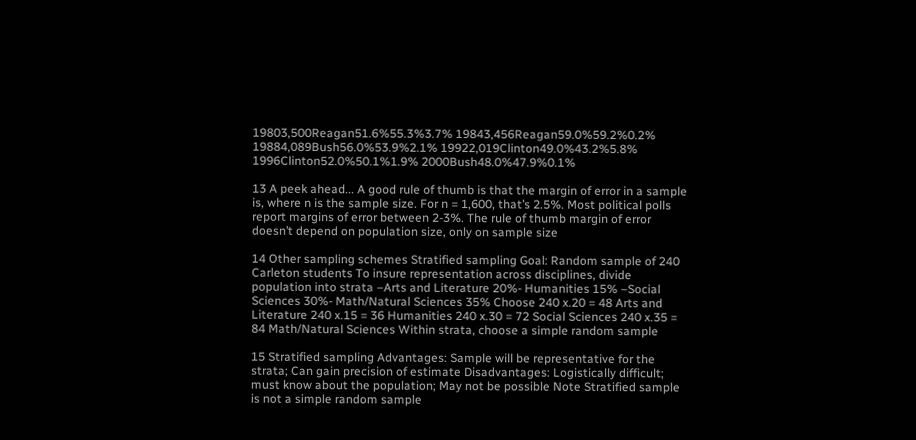19803,500Reagan51.6%55.3%3.7% 19843,456Reagan59.0%59.2%0.2% 19884,089Bush56.0%53.9%2.1% 19922,019Clinton49.0%43.2%5.8% 1996Clinton52.0%50.1%1.9% 2000Bush48.0%47.9%0.1%

13 A peek ahead... A good rule of thumb is that the margin of error in a sample is, where n is the sample size. For n = 1,600, that’s 2.5%. Most political polls report margins of error between 2-3%. The rule of thumb margin of error doesn’t depend on population size, only on sample size

14 Other sampling schemes Stratified sampling Goal: Random sample of 240 Carleton students To insure representation across disciplines, divide population into strata –Arts and Literature 20%- Humanities 15% –Social Sciences 30%- Math/Natural Sciences 35% Choose 240 x.20 = 48 Arts and Literature 240 x.15 = 36 Humanities 240 x.30 = 72 Social Sciences 240 x.35 = 84 Math/Natural Sciences Within strata, choose a simple random sample

15 Stratified sampling Advantages: Sample will be representative for the strata; Can gain precision of estimate Disadvantages: Logistically difficult; must know about the population; May not be possible Note Stratified sample is not a simple random sample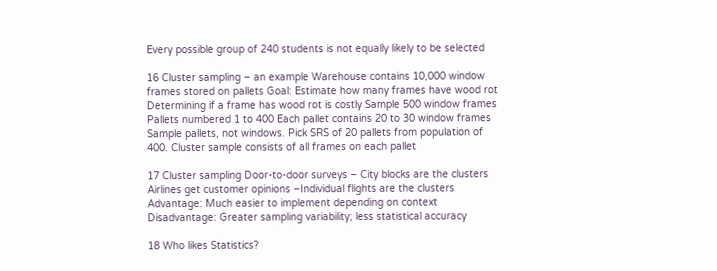Every possible group of 240 students is not equally likely to be selected

16 Cluster sampling – an example Warehouse contains 10,000 window frames stored on pallets Goal: Estimate how many frames have wood rot Determining if a frame has wood rot is costly Sample 500 window frames Pallets numbered 1 to 400 Each pallet contains 20 to 30 window frames Sample pallets, not windows. Pick SRS of 20 pallets from population of 400. Cluster sample consists of all frames on each pallet

17 Cluster sampling Door-to-door surveys – City blocks are the clusters Airlines get customer opinions –Individual flights are the clusters Advantage: Much easier to implement depending on context Disadvantage: Greater sampling variability; less statistical accuracy

18 Who likes Statistics?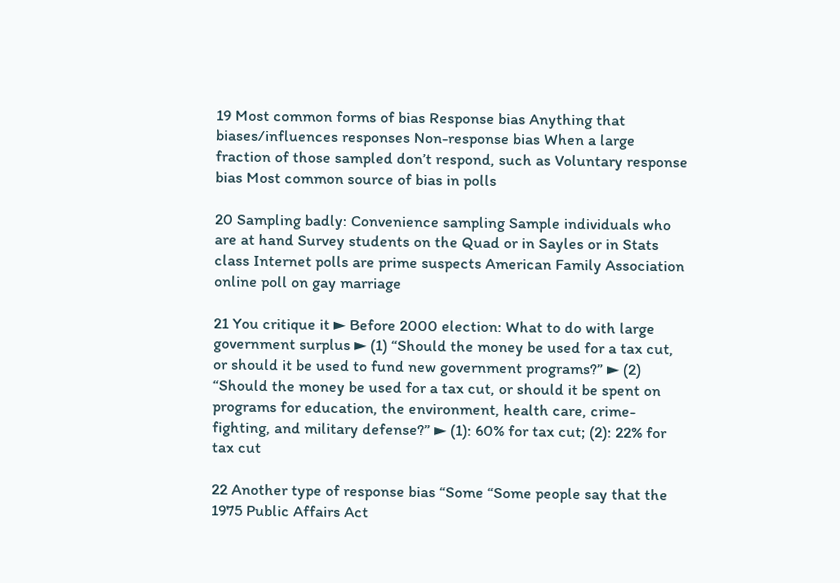19 Most common forms of bias Response bias Anything that biases/influences responses Non-response bias When a large fraction of those sampled don’t respond, such as Voluntary response bias Most common source of bias in polls

20 Sampling badly: Convenience sampling Sample individuals who are at hand Survey students on the Quad or in Sayles or in Stats class Internet polls are prime suspects American Family Association online poll on gay marriage

21 You critique it ► Before 2000 election: What to do with large government surplus ► (1) “Should the money be used for a tax cut, or should it be used to fund new government programs?” ► (2) “Should the money be used for a tax cut, or should it be spent on programs for education, the environment, health care, crime-fighting, and military defense?” ► (1): 60% for tax cut; (2): 22% for tax cut

22 Another type of response bias “Some “Some people say that the 1975 Public Affairs Act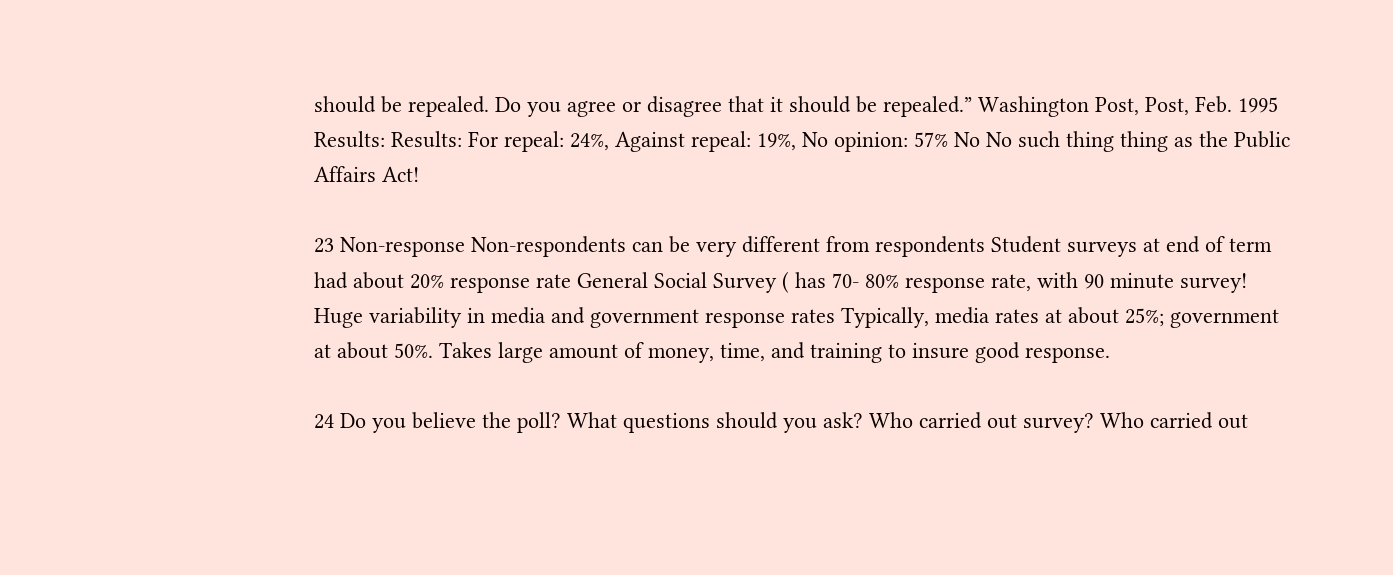should be repealed. Do you agree or disagree that it should be repealed.” Washington Post, Post, Feb. 1995 Results: Results: For repeal: 24%, Against repeal: 19%, No opinion: 57% No No such thing thing as the Public Affairs Act!

23 Non-response Non-respondents can be very different from respondents Student surveys at end of term had about 20% response rate General Social Survey ( has 70- 80% response rate, with 90 minute survey! Huge variability in media and government response rates Typically, media rates at about 25%; government at about 50%. Takes large amount of money, time, and training to insure good response.

24 Do you believe the poll? What questions should you ask? Who carried out survey? Who carried out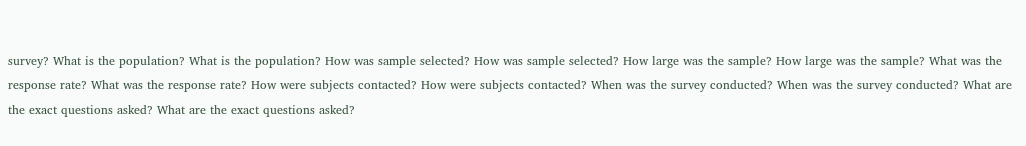survey? What is the population? What is the population? How was sample selected? How was sample selected? How large was the sample? How large was the sample? What was the response rate? What was the response rate? How were subjects contacted? How were subjects contacted? When was the survey conducted? When was the survey conducted? What are the exact questions asked? What are the exact questions asked?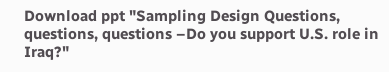Download ppt "Sampling Design Questions, questions, questions –Do you support U.S. role in Iraq?"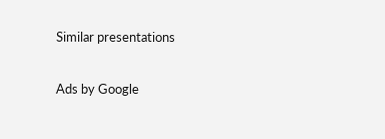Similar presentations

Ads by Google